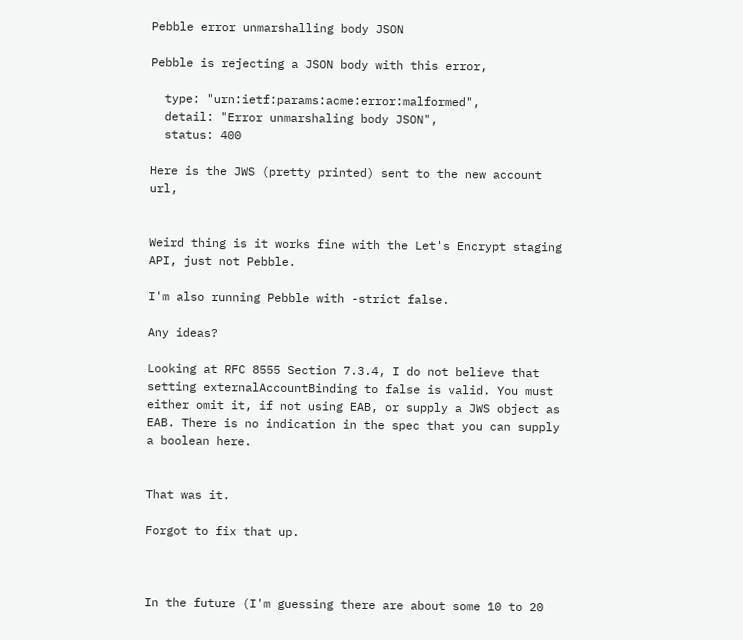Pebble error unmarshalling body JSON

Pebble is rejecting a JSON body with this error,

  type: "urn:ietf:params:acme:error:malformed",
  detail: "Error unmarshaling body JSON",
  status: 400

Here is the JWS (pretty printed) sent to the new account url,


Weird thing is it works fine with the Let's Encrypt staging API, just not Pebble.

I'm also running Pebble with -strict false.

Any ideas?

Looking at RFC 8555 Section 7.3.4, I do not believe that setting externalAccountBinding to false is valid. You must either omit it, if not using EAB, or supply a JWS object as EAB. There is no indication in the spec that you can supply a boolean here.


That was it.

Forgot to fix that up.



In the future (I'm guessing there are about some 10 to 20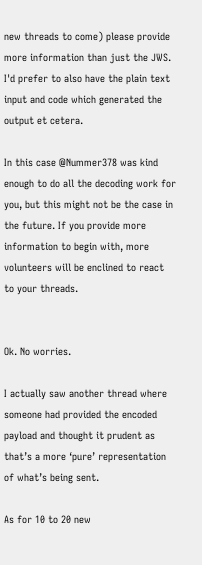new threads to come) please provide more information than just the JWS. I'd prefer to also have the plain text input and code which generated the output et cetera.

In this case @Nummer378 was kind enough to do all the decoding work for you, but this might not be the case in the future. If you provide more information to begin with, more volunteers will be enclined to react to your threads.


Ok. No worries.

I actually saw another thread where someone had provided the encoded payload and thought it prudent as that’s a more ‘pure’ representation of what’s being sent.

As for 10 to 20 new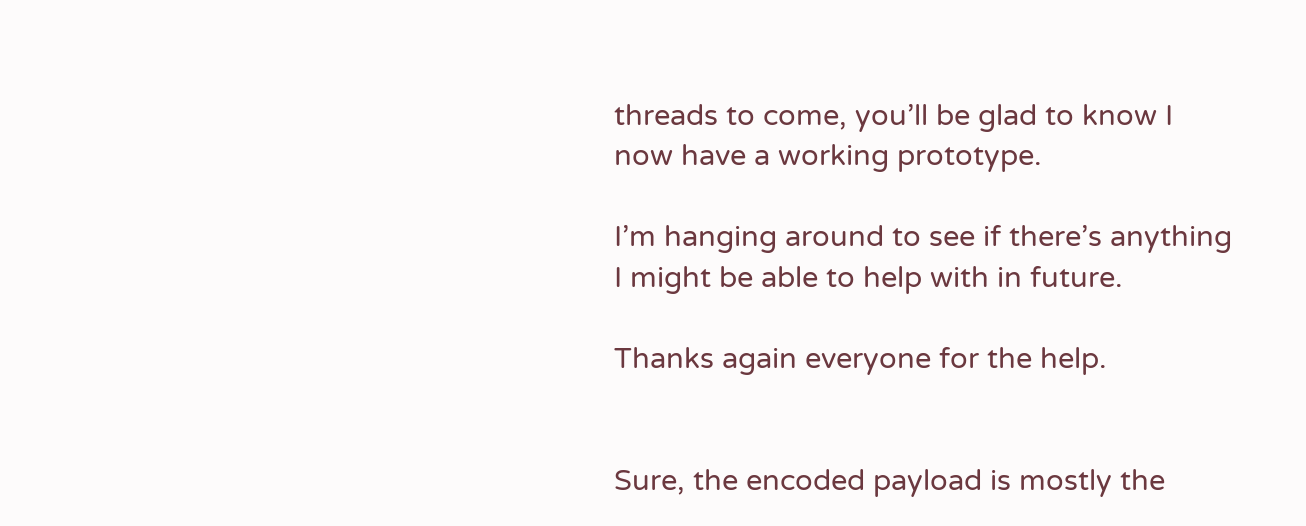threads to come, you’ll be glad to know I now have a working prototype.

I’m hanging around to see if there’s anything I might be able to help with in future.

Thanks again everyone for the help.


Sure, the encoded payload is mostly the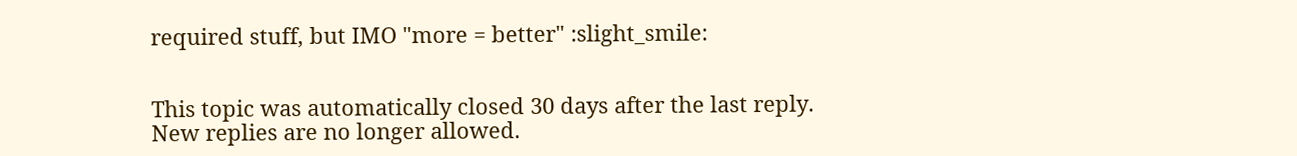required stuff, but IMO "more = better" :slight_smile:


This topic was automatically closed 30 days after the last reply. New replies are no longer allowed.